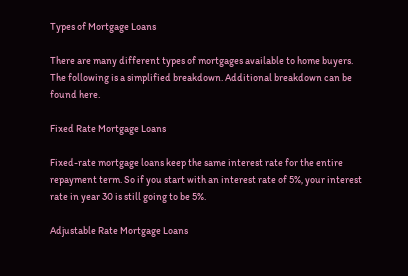Types of Mortgage Loans

There are many different types of mortgages available to home buyers. The following is a simplified breakdown. Additional breakdown can be found here.

Fixed Rate Mortgage Loans

Fixed-rate mortgage loans keep the same interest rate for the entire repayment term. So if you start with an interest rate of 5%, your interest rate in year 30 is still going to be 5%.

Adjustable Rate Mortgage Loans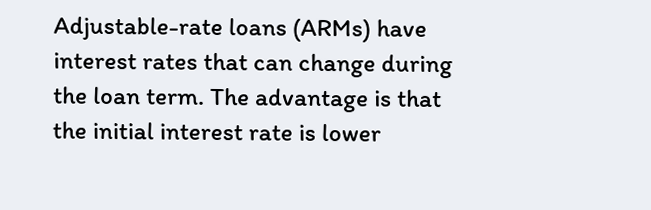Adjustable-rate loans (ARMs) have interest rates that can change during the loan term. The advantage is that the initial interest rate is lower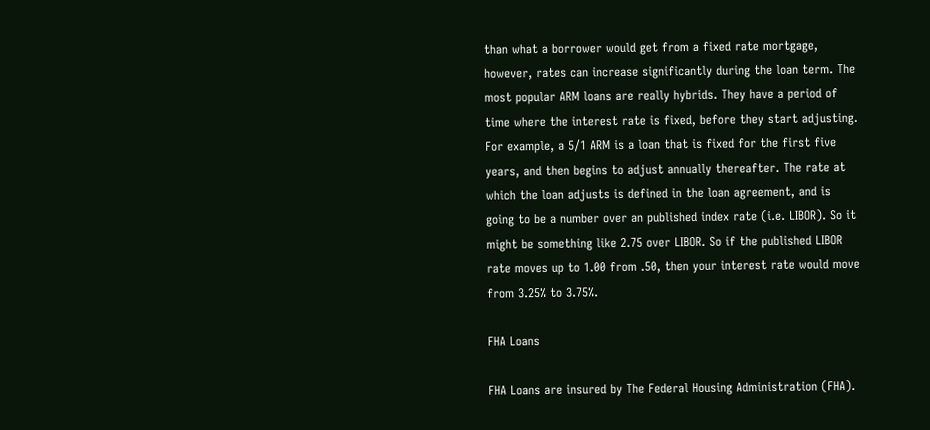than what a borrower would get from a fixed rate mortgage, however, rates can increase significantly during the loan term. The most popular ARM loans are really hybrids. They have a period of time where the interest rate is fixed, before they start adjusting. For example, a 5/1 ARM is a loan that is fixed for the first five years, and then begins to adjust annually thereafter. The rate at which the loan adjusts is defined in the loan agreement, and is going to be a number over an published index rate (i.e. LIBOR). So it might be something like 2.75 over LIBOR. So if the published LIBOR rate moves up to 1.00 from .50, then your interest rate would move from 3.25% to 3.75%.

FHA Loans

FHA Loans are insured by The Federal Housing Administration (FHA).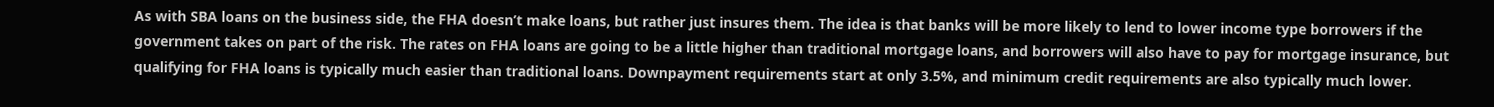As with SBA loans on the business side, the FHA doesn’t make loans, but rather just insures them. The idea is that banks will be more likely to lend to lower income type borrowers if the government takes on part of the risk. The rates on FHA loans are going to be a little higher than traditional mortgage loans, and borrowers will also have to pay for mortgage insurance, but qualifying for FHA loans is typically much easier than traditional loans. Downpayment requirements start at only 3.5%, and minimum credit requirements are also typically much lower.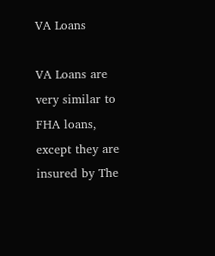VA Loans

VA Loans are very similar to FHA loans, except they are insured by The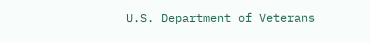U.S. Department of Veterans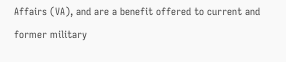Affairs (VA), and are a benefit offered to current and former military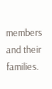members and their families.